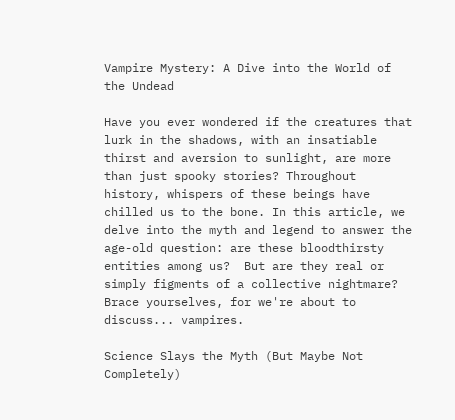Vampire Mystery: A Dive into the World of the Undead

Have you ever wondered if the creatures that lurk in the shadows, with an insatiable thirst and aversion to sunlight, are more than just spooky stories? Throughout history, whispers of these beings have chilled us to the bone. In this article, we delve into the myth and legend to answer the age-old question: are these bloodthirsty entities among us?  But are they real or simply figments of a collective nightmare? Brace yourselves, for we're about to discuss... vampires.

Science Slays the Myth (But Maybe Not Completely)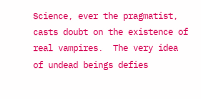Science, ever the pragmatist, casts doubt on the existence of real vampires.  The very idea of undead beings defies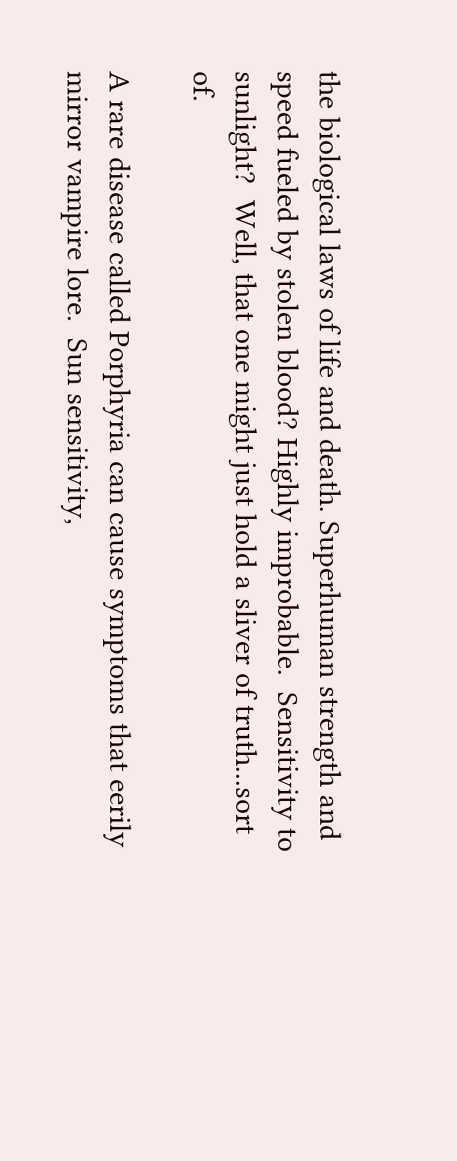the biological laws of life and death. Superhuman strength and speed fueled by stolen blood? Highly improbable.  Sensitivity to sunlight?  Well, that one might just hold a sliver of truth...sort of.

A rare disease called Porphyria can cause symptoms that eerily mirror vampire lore.  Sun sensitivity,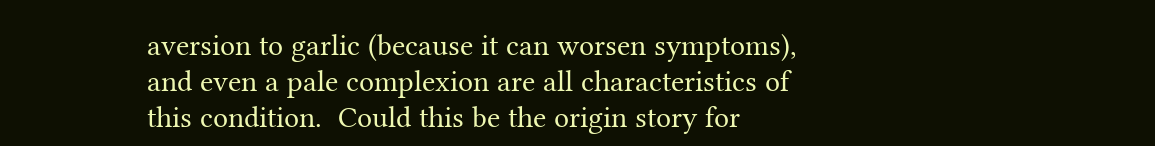aversion to garlic (because it can worsen symptoms), and even a pale complexion are all characteristics of this condition.  Could this be the origin story for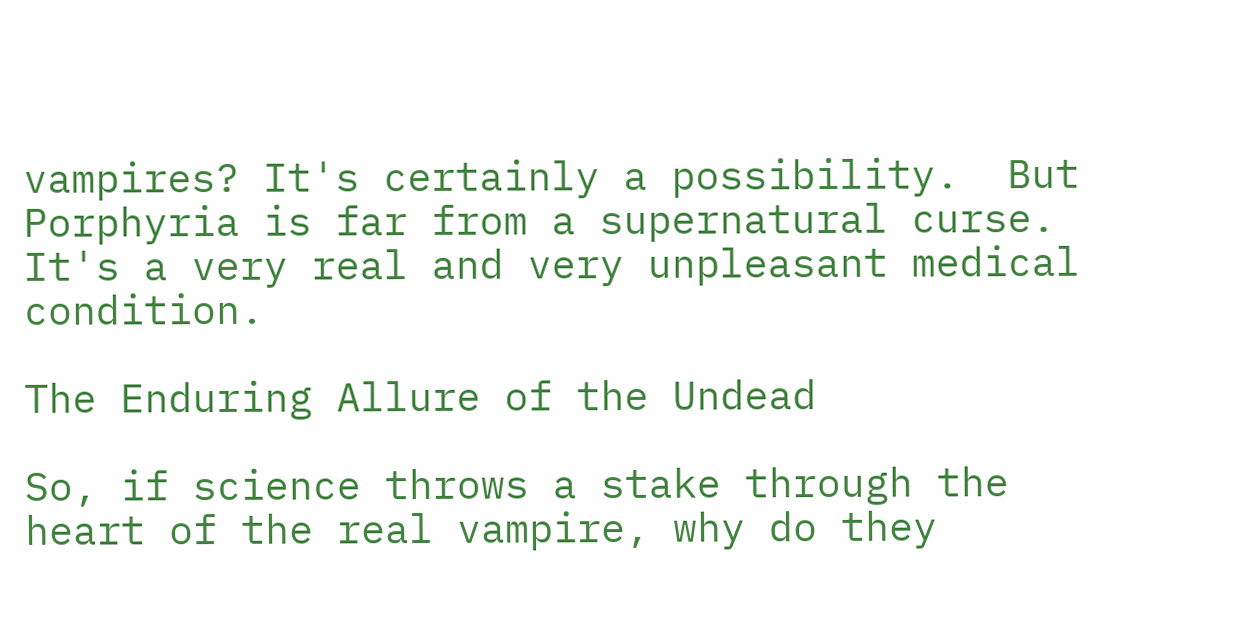vampires? It's certainly a possibility.  But Porphyria is far from a supernatural curse. It's a very real and very unpleasant medical condition.

The Enduring Allure of the Undead

So, if science throws a stake through the heart of the real vampire, why do they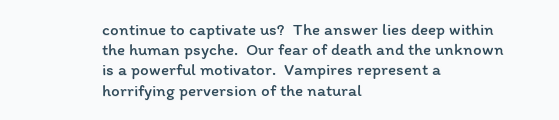continue to captivate us?  The answer lies deep within the human psyche.  Our fear of death and the unknown is a powerful motivator.  Vampires represent a horrifying perversion of the natural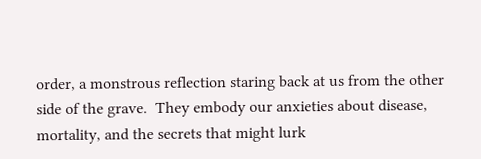order, a monstrous reflection staring back at us from the other side of the grave.  They embody our anxieties about disease, mortality, and the secrets that might lurk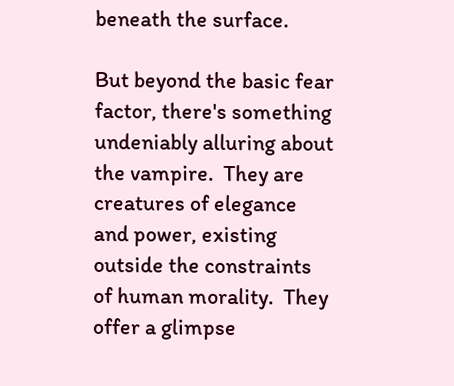beneath the surface.

But beyond the basic fear factor, there's something undeniably alluring about the vampire.  They are creatures of elegance and power, existing outside the constraints of human morality.  They offer a glimpse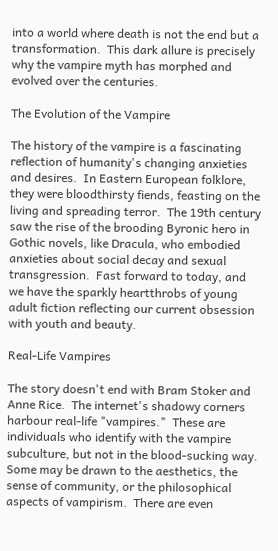into a world where death is not the end but a transformation.  This dark allure is precisely why the vampire myth has morphed and evolved over the centuries.

The Evolution of the Vampire

The history of the vampire is a fascinating reflection of humanity's changing anxieties and desires.  In Eastern European folklore, they were bloodthirsty fiends, feasting on the living and spreading terror.  The 19th century saw the rise of the brooding Byronic hero in Gothic novels, like Dracula, who embodied anxieties about social decay and sexual transgression.  Fast forward to today, and we have the sparkly heartthrobs of young adult fiction reflecting our current obsession with youth and beauty.

Real-Life Vampires

The story doesn't end with Bram Stoker and Anne Rice.  The internet's shadowy corners harbour real-life "vampires."  These are individuals who identify with the vampire subculture, but not in the blood-sucking way. Some may be drawn to the aesthetics, the sense of community, or the philosophical aspects of vampirism.  There are even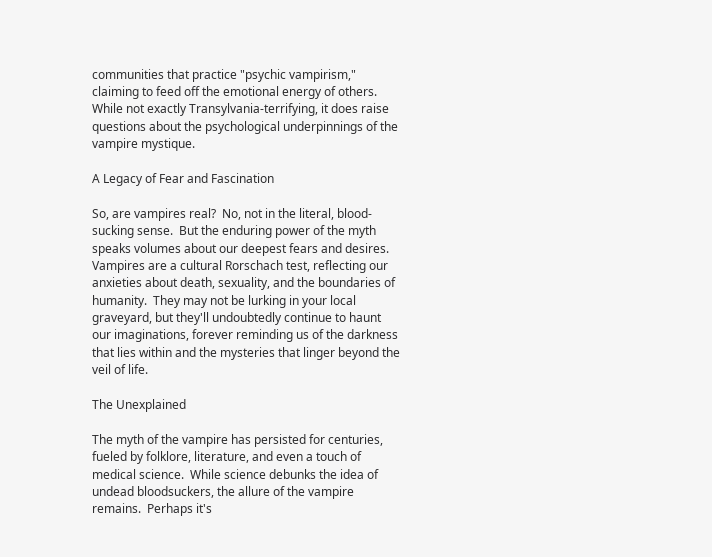communities that practice "psychic vampirism," claiming to feed off the emotional energy of others.  While not exactly Transylvania-terrifying, it does raise questions about the psychological underpinnings of the vampire mystique.

A Legacy of Fear and Fascination

So, are vampires real?  No, not in the literal, blood-sucking sense.  But the enduring power of the myth speaks volumes about our deepest fears and desires.  Vampires are a cultural Rorschach test, reflecting our anxieties about death, sexuality, and the boundaries of humanity.  They may not be lurking in your local graveyard, but they'll undoubtedly continue to haunt our imaginations, forever reminding us of the darkness that lies within and the mysteries that linger beyond the veil of life.

The Unexplained

The myth of the vampire has persisted for centuries, fueled by folklore, literature, and even a touch of medical science.  While science debunks the idea of undead bloodsuckers, the allure of the vampire remains.  Perhaps it's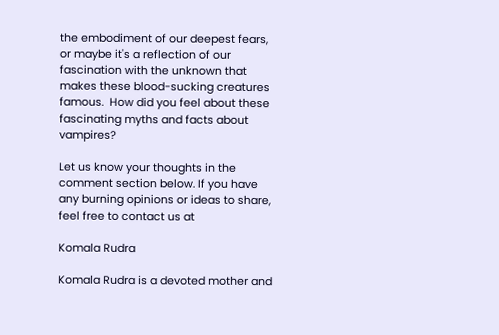the embodiment of our deepest fears, or maybe it's a reflection of our fascination with the unknown that makes these blood-sucking creatures famous.  How did you feel about these fascinating myths and facts about vampires?

Let us know your thoughts in the comment section below. If you have any burning opinions or ideas to share, feel free to contact us at

Komala Rudra

Komala Rudra is a devoted mother and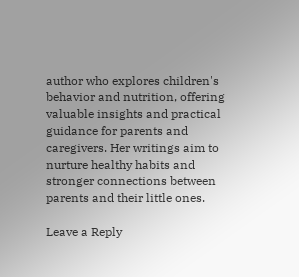author who explores children's behavior and nutrition, offering valuable insights and practical guidance for parents and caregivers. Her writings aim to nurture healthy habits and stronger connections between parents and their little ones.

Leave a Reply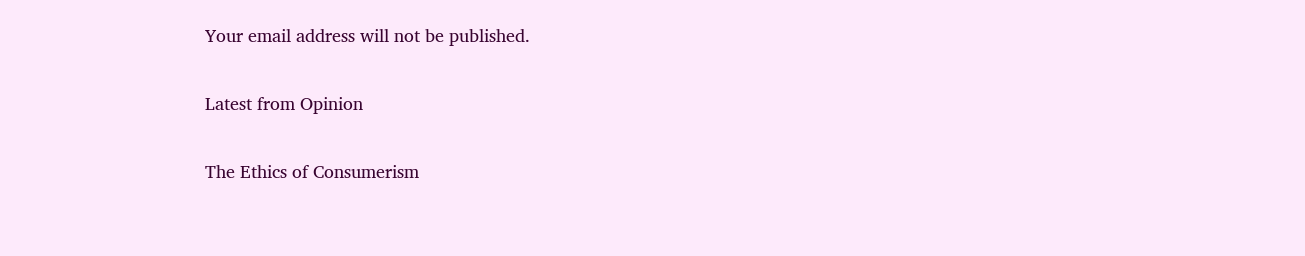Your email address will not be published.

Latest from Opinion

The Ethics of Consumerism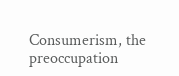Consumerism, the preoccupation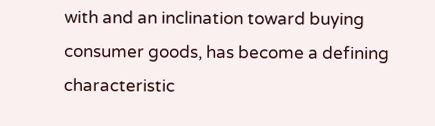with and an inclination toward buying consumer goods, has become a defining characteristic